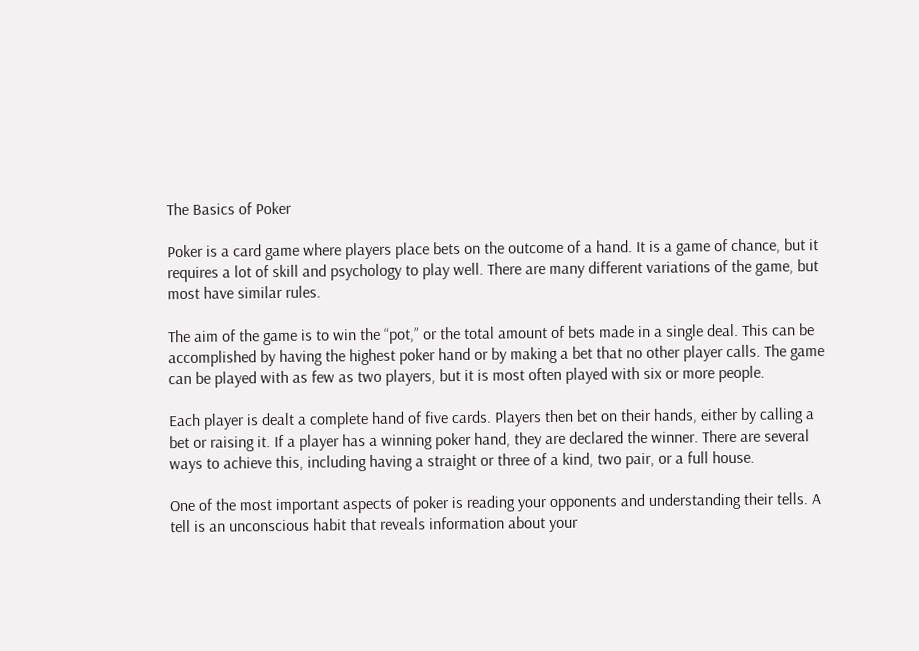The Basics of Poker

Poker is a card game where players place bets on the outcome of a hand. It is a game of chance, but it requires a lot of skill and psychology to play well. There are many different variations of the game, but most have similar rules.

The aim of the game is to win the “pot,” or the total amount of bets made in a single deal. This can be accomplished by having the highest poker hand or by making a bet that no other player calls. The game can be played with as few as two players, but it is most often played with six or more people.

Each player is dealt a complete hand of five cards. Players then bet on their hands, either by calling a bet or raising it. If a player has a winning poker hand, they are declared the winner. There are several ways to achieve this, including having a straight or three of a kind, two pair, or a full house.

One of the most important aspects of poker is reading your opponents and understanding their tells. A tell is an unconscious habit that reveals information about your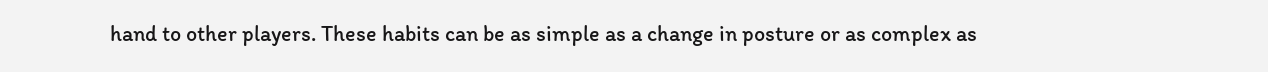hand to other players. These habits can be as simple as a change in posture or as complex as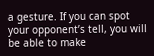a gesture. If you can spot your opponent’s tell, you will be able to make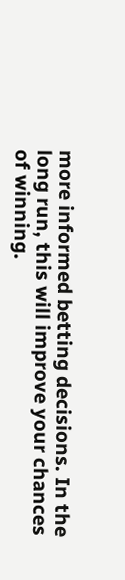more informed betting decisions. In the long run, this will improve your chances of winning.